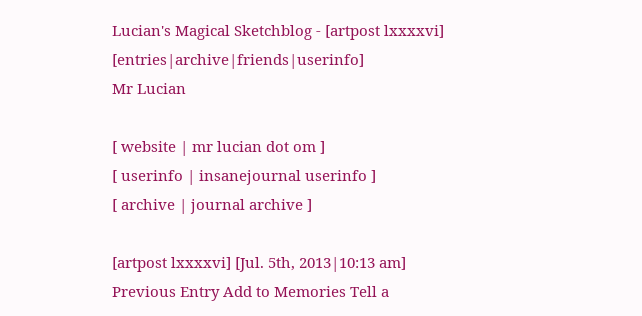Lucian's Magical Sketchblog - [artpost lxxxxvi] [entries|archive|friends|userinfo]
Mr Lucian

[ website | mr lucian dot om ]
[ userinfo | insanejournal userinfo ]
[ archive | journal archive ]

[artpost lxxxxvi] [Jul. 5th, 2013|10:13 am]
Previous Entry Add to Memories Tell a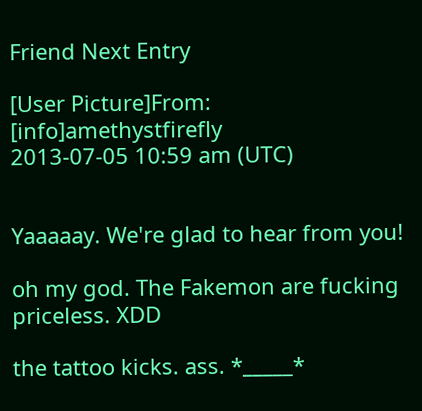Friend Next Entry

[User Picture]From: [info]amethystfirefly
2013-07-05 10:59 am (UTC)


Yaaaaay. We're glad to hear from you!

oh my god. The Fakemon are fucking priceless. XDD

the tattoo kicks. ass. *_____*